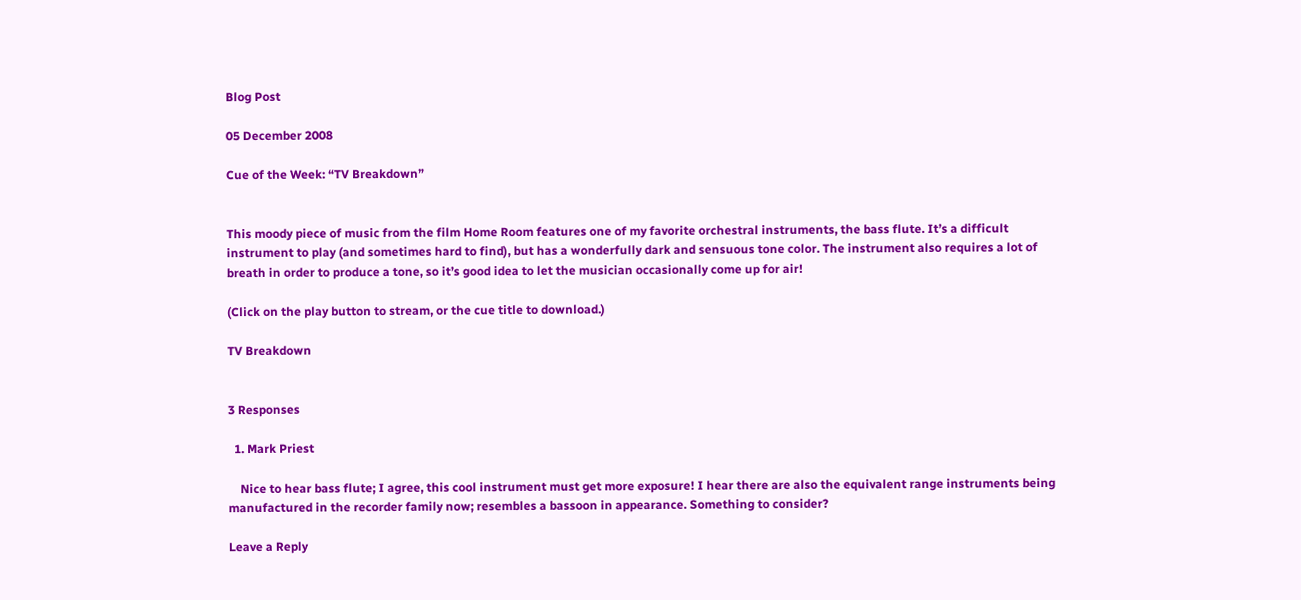Blog Post

05 December 2008

Cue of the Week: “TV Breakdown”


This moody piece of music from the film Home Room features one of my favorite orchestral instruments, the bass flute. It’s a difficult instrument to play (and sometimes hard to find), but has a wonderfully dark and sensuous tone color. The instrument also requires a lot of breath in order to produce a tone, so it’s good idea to let the musician occasionally come up for air!

(Click on the play button to stream, or the cue title to download.)

TV Breakdown


3 Responses

  1. Mark Priest

    Nice to hear bass flute; I agree, this cool instrument must get more exposure! I hear there are also the equivalent range instruments being manufactured in the recorder family now; resembles a bassoon in appearance. Something to consider?

Leave a Reply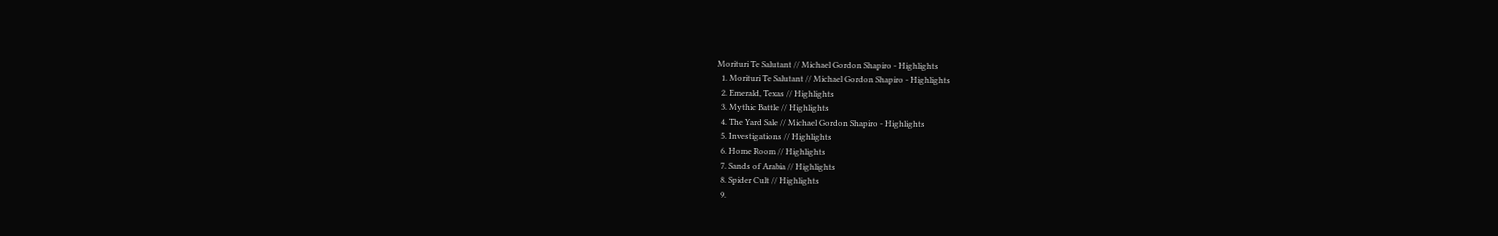Morituri Te Salutant // Michael Gordon Shapiro - Highlights
  1. Morituri Te Salutant // Michael Gordon Shapiro - Highlights
  2. Emerald, Texas // Highlights
  3. Mythic Battle // Highlights
  4. The Yard Sale // Michael Gordon Shapiro - Highlights
  5. Investigations // Highlights
  6. Home Room // Highlights
  7. Sands of Arabia // Highlights
  8. Spider Cult // Highlights
  9.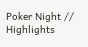Poker Night // Highlights